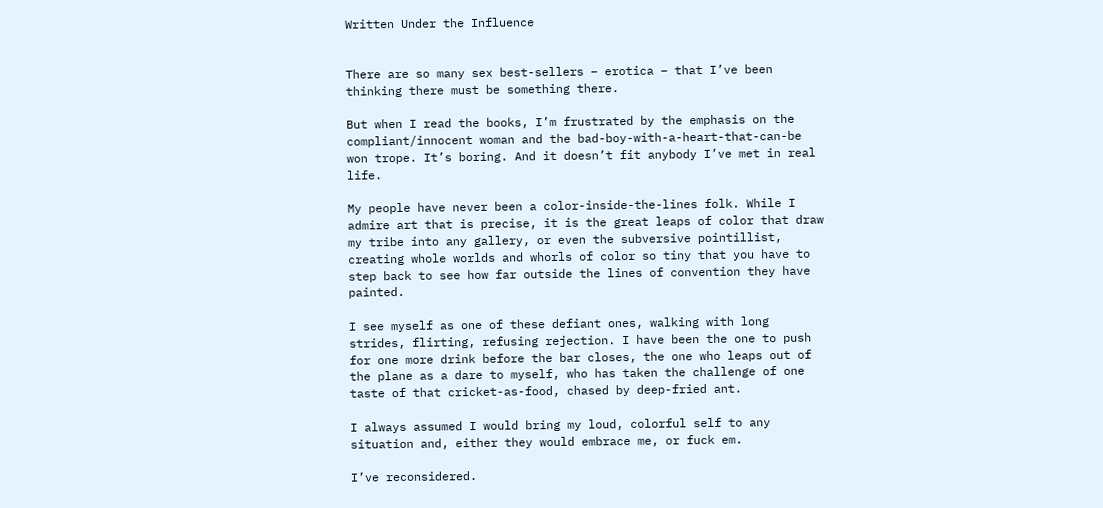Written Under the Influence


There are so many sex best-sellers – erotica – that I’ve been thinking there must be something there.

But when I read the books, I’m frustrated by the emphasis on the compliant/innocent woman and the bad-boy-with-a-heart-that-can-be won trope. It’s boring. And it doesn’t fit anybody I’ve met in real life.

My people have never been a color-inside-the-lines folk. While I admire art that is precise, it is the great leaps of color that draw my tribe into any gallery, or even the subversive pointillist, creating whole worlds and whorls of color so tiny that you have to step back to see how far outside the lines of convention they have painted.

I see myself as one of these defiant ones, walking with long strides, flirting, refusing rejection. I have been the one to push for one more drink before the bar closes, the one who leaps out of the plane as a dare to myself, who has taken the challenge of one taste of that cricket-as-food, chased by deep-fried ant.

I always assumed I would bring my loud, colorful self to any situation and, either they would embrace me, or fuck em.

I’ve reconsidered.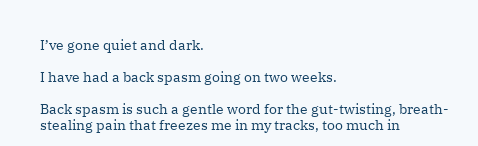I’ve gone quiet and dark.

I have had a back spasm going on two weeks.

Back spasm is such a gentle word for the gut-twisting, breath-stealing pain that freezes me in my tracks, too much in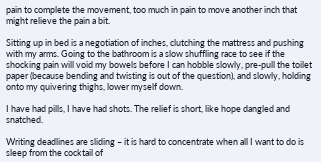pain to complete the movement, too much in pain to move another inch that might relieve the pain a bit.

Sitting up in bed is a negotiation of inches, clutching the mattress and pushing with my arms. Going to the bathroom is a slow shuffling race to see if the shocking pain will void my bowels before I can hobble slowly, pre-pull the toilet paper (because bending and twisting is out of the question), and slowly, holding onto my quivering thighs, lower myself down.

I have had pills, I have had shots. The relief is short, like hope dangled and snatched.

Writing deadlines are sliding – it is hard to concentrate when all I want to do is sleep from the cocktail of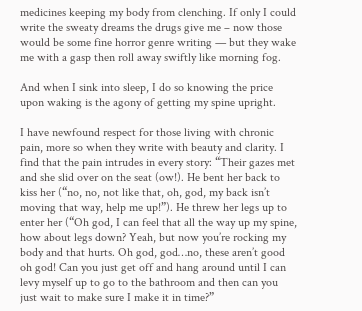medicines keeping my body from clenching. If only I could write the sweaty dreams the drugs give me – now those would be some fine horror genre writing — but they wake me with a gasp then roll away swiftly like morning fog.

And when I sink into sleep, I do so knowing the price upon waking is the agony of getting my spine upright.

I have newfound respect for those living with chronic pain, more so when they write with beauty and clarity. I find that the pain intrudes in every story: “Their gazes met and she slid over on the seat (ow!). He bent her back to kiss her (“no, no, not like that, oh, god, my back isn’t moving that way, help me up!”). He threw her legs up to enter her (“Oh god, I can feel that all the way up my spine, how about legs down? Yeah, but now you’re rocking my body and that hurts. Oh god, god…no, these aren’t good oh god! Can you just get off and hang around until I can levy myself up to go to the bathroom and then can you just wait to make sure I make it in time?”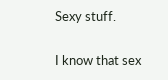Sexy stuff.

I know that sex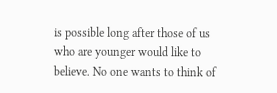is possible long after those of us who are younger would like to believe. No one wants to think of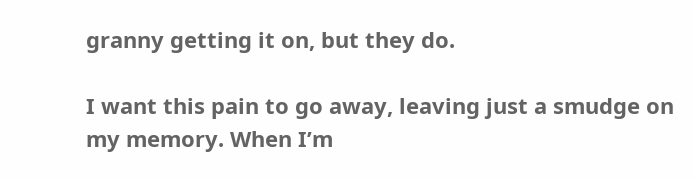granny getting it on, but they do.

I want this pain to go away, leaving just a smudge on my memory. When I’m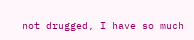not drugged, I have so much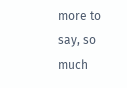more to say, so much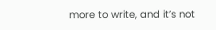more to write, and it’s not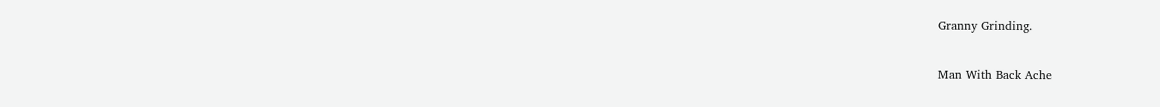Granny Grinding.

Man With Back Ache